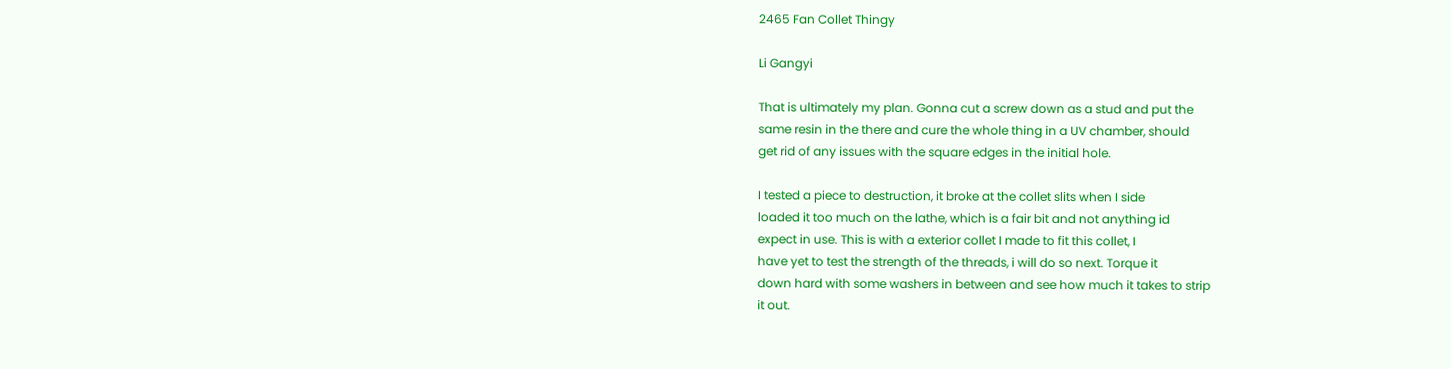2465 Fan Collet Thingy

Li Gangyi

That is ultimately my plan. Gonna cut a screw down as a stud and put the
same resin in the there and cure the whole thing in a UV chamber, should
get rid of any issues with the square edges in the initial hole.

I tested a piece to destruction, it broke at the collet slits when I side
loaded it too much on the lathe, which is a fair bit and not anything id
expect in use. This is with a exterior collet I made to fit this collet, I
have yet to test the strength of the threads, i will do so next. Torque it
down hard with some washers in between and see how much it takes to strip
it out.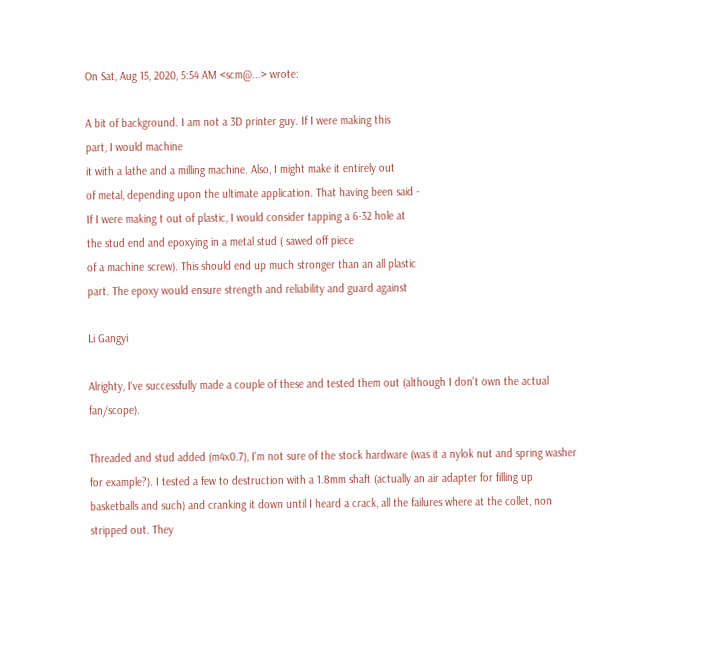On Sat, Aug 15, 2020, 5:54 AM <scm@...> wrote:

A bit of background. I am not a 3D printer guy. If I were making this
part, I would machine
it with a lathe and a milling machine. Also, I might make it entirely out
of metal, depending upon the ultimate application. That having been said -
If I were making t out of plastic, I would consider tapping a 6-32 hole at
the stud end and epoxying in a metal stud ( sawed off piece
of a machine screw). This should end up much stronger than an all plastic
part. The epoxy would ensure strength and reliability and guard against

Li Gangyi

Alrighty, I've successfully made a couple of these and tested them out (although I don't own the actual fan/scope).

Threaded and stud added (m4x0.7), I'm not sure of the stock hardware (was it a nylok nut and spring washer for example?). I tested a few to destruction with a 1.8mm shaft (actually an air adapter for filling up basketballs and such) and cranking it down until I heard a crack, all the failures where at the collet, non stripped out. They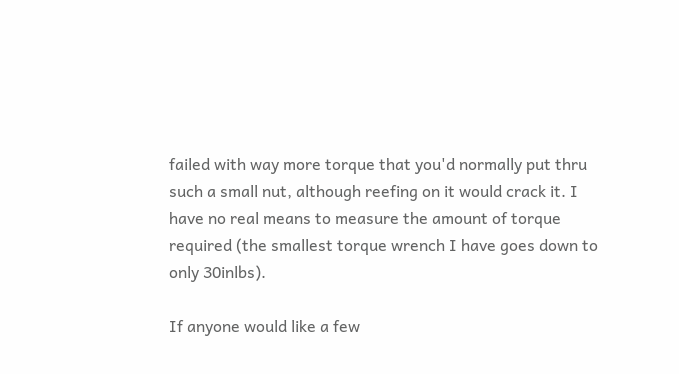failed with way more torque that you'd normally put thru such a small nut, although reefing on it would crack it. I have no real means to measure the amount of torque required (the smallest torque wrench I have goes down to only 30inlbs).

If anyone would like a few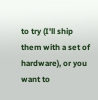to try (I'll ship them with a set of hardware), or you want to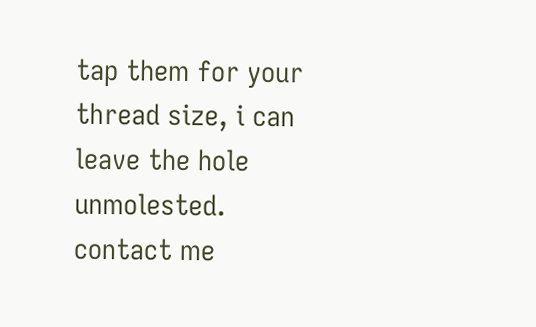tap them for your thread size, i can leave the hole unmolested. contact me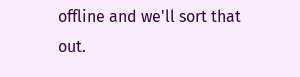offline and we'll sort that out.